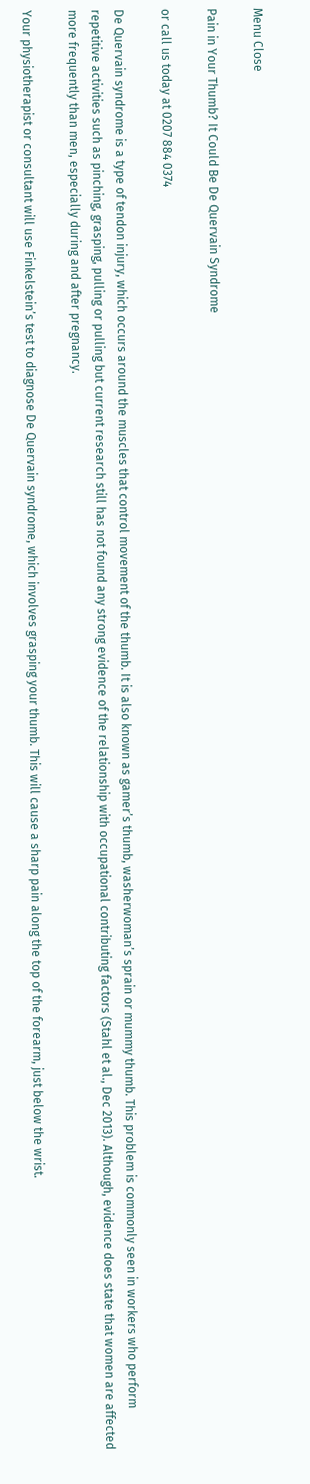Menu Close

Pain in Your Thumb? It Could Be De Quervain Syndrome

or call us today at 0207 884 0374

De Quervain syndrome is a type of tendon injury, which occurs around the muscles that control movement of the thumb. It is also known as gamer’s thumb, washerwoman’s sprain or mummy thumb. This problem is commonly seen in workers who perform repetitive activities such as pinching, grasping, pulling or pulling but current research still has not found any strong evidence of the relationship with occupational contributing factors (Stahl et al., Dec 2013). Although, evidence does state that women are affected more frequently than men, especially during and after pregnancy.

Your physiotherapist or consultant will use Finkelstein’s test to diagnose De Quervain syndrome, which involves grasping your thumb. This will cause a sharp pain along the top of the forearm, just below the wrist.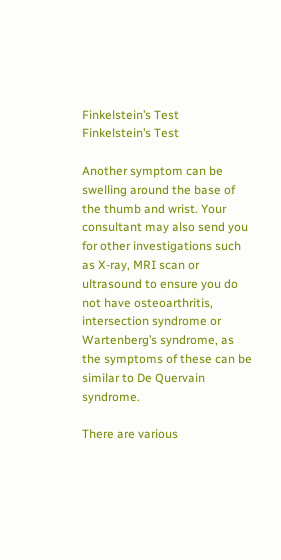Finkelstein’s Test
Finkelstein’s Test

Another symptom can be swelling around the base of the thumb and wrist. Your consultant may also send you for other investigations such as X-ray, MRI scan or ultrasound to ensure you do not have osteoarthritis, intersection syndrome or Wartenberg’s syndrome, as the symptoms of these can be similar to De Quervain syndrome.

There are various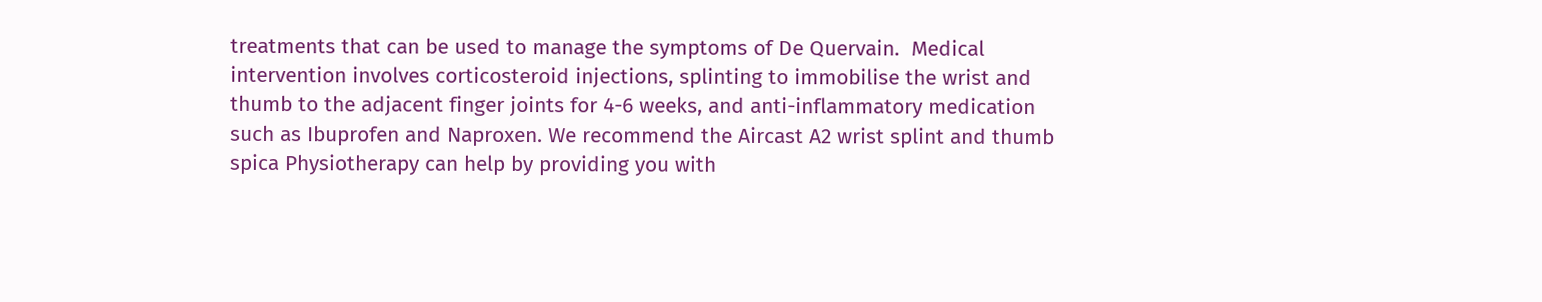treatments that can be used to manage the symptoms of De Quervain.  Medical intervention involves corticosteroid injections, splinting to immobilise the wrist and thumb to the adjacent finger joints for 4-6 weeks, and anti-inflammatory medication such as Ibuprofen and Naproxen. We recommend the Aircast A2 wrist splint and thumb spica Physiotherapy can help by providing you with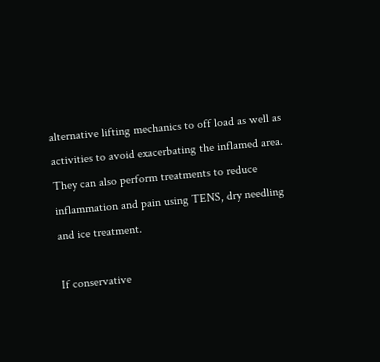alternative lifting mechanics to off load as well as activities to avoid exacerbating the inflamed area. They can also perform treatments to reduce inflammation and pain using TENS, dry needling and ice treatment.

If conservative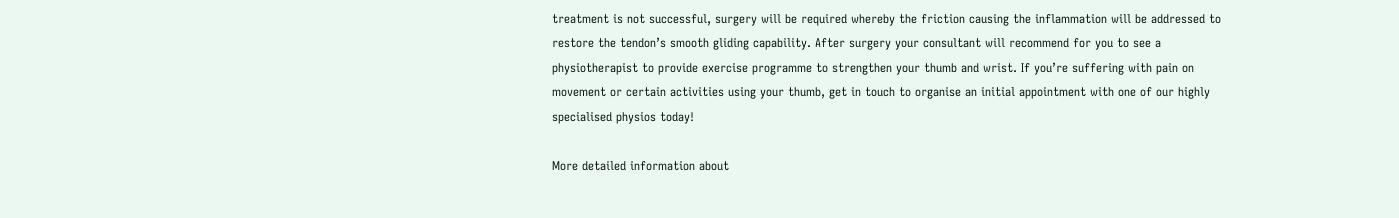treatment is not successful, surgery will be required whereby the friction causing the inflammation will be addressed to restore the tendon’s smooth gliding capability. After surgery your consultant will recommend for you to see a physiotherapist to provide exercise programme to strengthen your thumb and wrist. If you’re suffering with pain on movement or certain activities using your thumb, get in touch to organise an initial appointment with one of our highly specialised physios today!

More detailed information about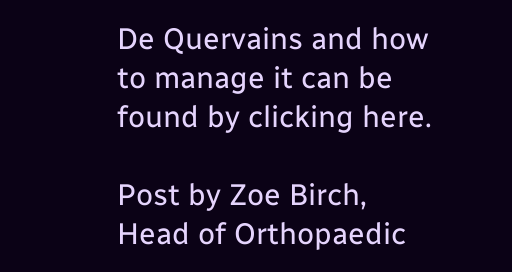De Quervains and how to manage it can be found by clicking here.

Post by Zoe Birch, Head of Orthopaedic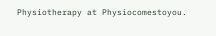Physiotherapy at Physiocomestoyou.